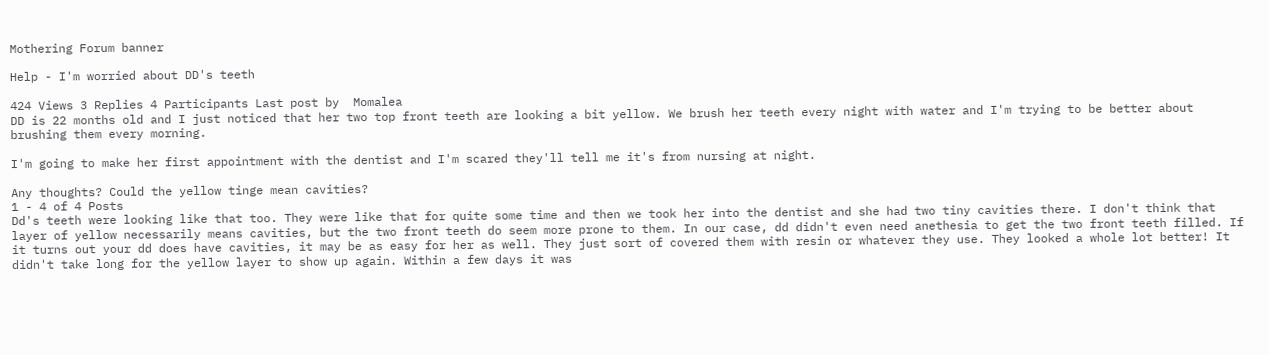Mothering Forum banner

Help - I'm worried about DD's teeth

424 Views 3 Replies 4 Participants Last post by  Momalea
DD is 22 months old and I just noticed that her two top front teeth are looking a bit yellow. We brush her teeth every night with water and I'm trying to be better about brushing them every morning.

I'm going to make her first appointment with the dentist and I'm scared they'll tell me it's from nursing at night.

Any thoughts? Could the yellow tinge mean cavities?
1 - 4 of 4 Posts
Dd's teeth were looking like that too. They were like that for quite some time and then we took her into the dentist and she had two tiny cavities there. I don't think that layer of yellow necessarily means cavities, but the two front teeth do seem more prone to them. In our case, dd didn't even need anethesia to get the two front teeth filled. If it turns out your dd does have cavities, it may be as easy for her as well. They just sort of covered them with resin or whatever they use. They looked a whole lot better! It didn't take long for the yellow layer to show up again. Within a few days it was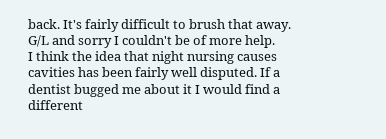back. It's fairly difficult to brush that away. G/L and sorry I couldn't be of more help.
I think the idea that night nursing causes cavities has been fairly well disputed. If a dentist bugged me about it I would find a different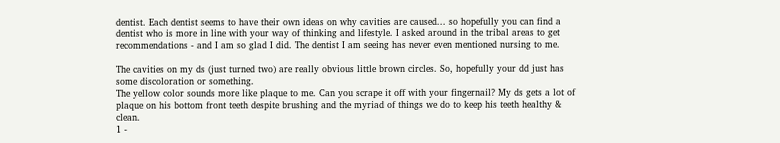dentist. Each dentist seems to have their own ideas on why cavities are caused... so hopefully you can find a dentist who is more in line with your way of thinking and lifestyle. I asked around in the tribal areas to get recommendations - and I am so glad I did. The dentist I am seeing has never even mentioned nursing to me.

The cavities on my ds (just turned two) are really obvious little brown circles. So, hopefully your dd just has some discoloration or something.
The yellow color sounds more like plaque to me. Can you scrape it off with your fingernail? My ds gets a lot of plaque on his bottom front teeth despite brushing and the myriad of things we do to keep his teeth healthy & clean.
1 -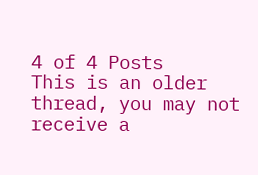4 of 4 Posts
This is an older thread, you may not receive a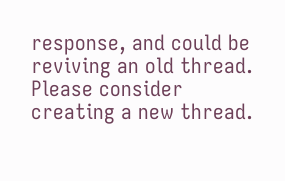response, and could be reviving an old thread. Please consider creating a new thread.